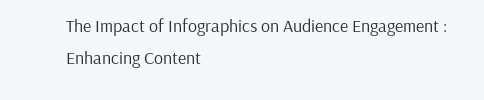The Impact of Infographics on Audience Engagement : Enhancing Content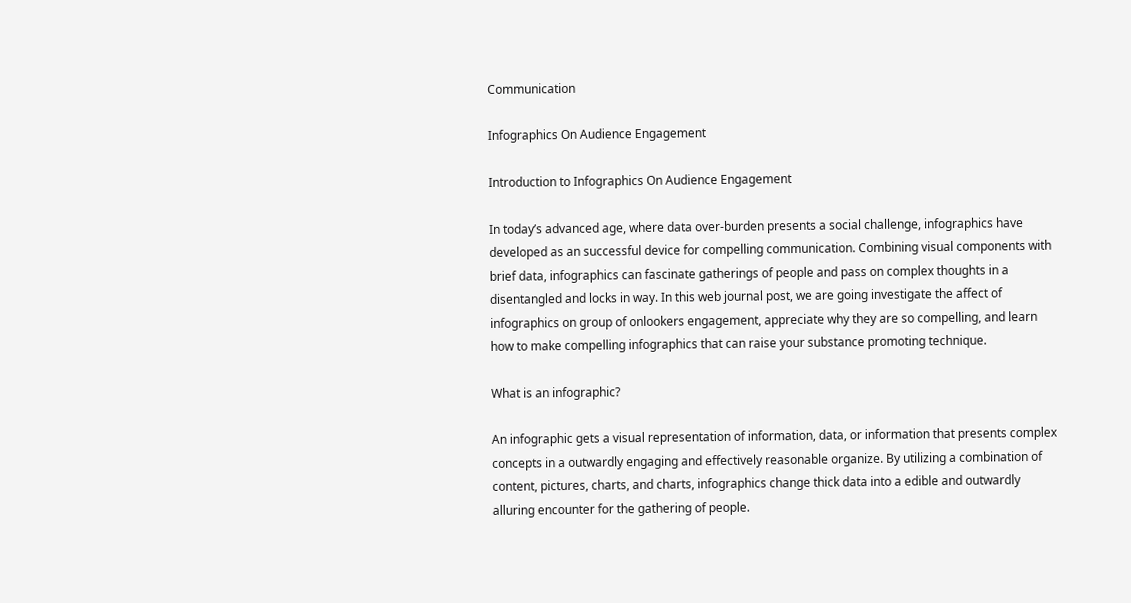Communication

Infographics On Audience Engagement

Introduction to Infographics On Audience Engagement

In today’s advanced age, where data over-burden presents a social challenge, infographics have developed as an successful device for compelling communication. Combining visual components with brief data, infographics can fascinate gatherings of people and pass on complex thoughts in a disentangled and locks in way. In this web journal post, we are going investigate the affect of infographics on group of onlookers engagement, appreciate why they are so compelling, and learn how to make compelling infographics that can raise your substance promoting technique.

What is an infographic?

An infographic gets a visual representation of information, data, or information that presents complex concepts in a outwardly engaging and effectively reasonable organize. By utilizing a combination of content, pictures, charts, and charts, infographics change thick data into a edible and outwardly alluring encounter for the gathering of people.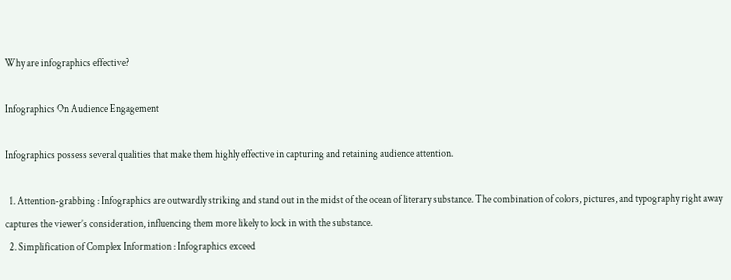Why are infographics effective?

Infographics On Audience Engagement

Infographics possess several qualities that make them highly effective in capturing and retaining audience attention.

  1. Attention-grabbing : Infographics are outwardly striking and stand out in the midst of the ocean of literary substance. The combination of colors, pictures, and typography right away captures the viewer’s consideration, influencing them more likely to lock in with the substance.
  2. Simplification of Complex Information : Infographics exceed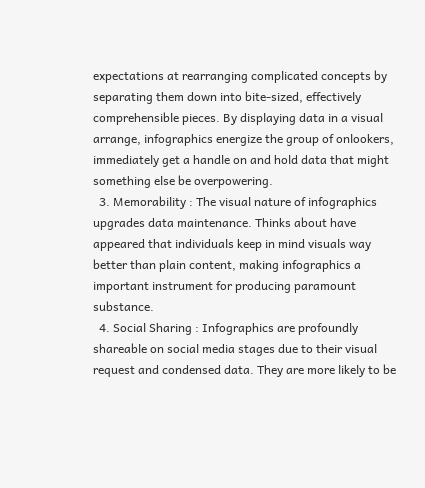expectations at rearranging complicated concepts by separating them down into bite-sized, effectively comprehensible pieces. By displaying data in a visual arrange, infographics energize the group of onlookers, immediately get a handle on and hold data that might something else be overpowering.
  3. Memorability : The visual nature of infographics upgrades data maintenance. Thinks about have appeared that individuals keep in mind visuals way better than plain content, making infographics a important instrument for producing paramount substance.
  4. Social Sharing : Infographics are profoundly shareable on social media stages due to their visual request and condensed data. They are more likely to be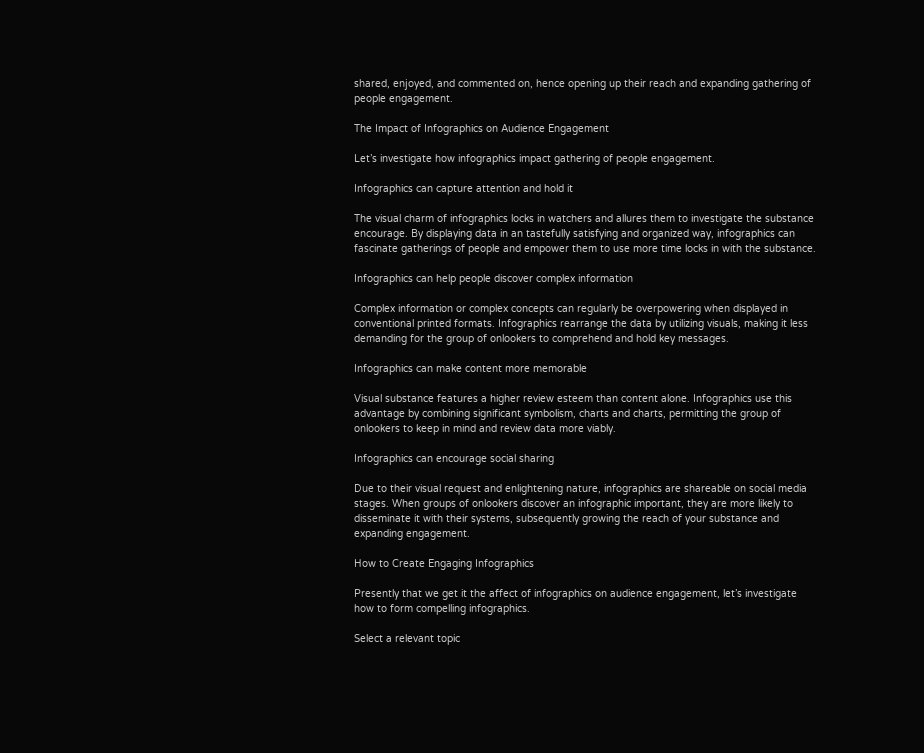shared, enjoyed, and commented on, hence opening up their reach and expanding gathering of people engagement.

The Impact of Infographics on Audience Engagement

Let’s investigate how infographics impact gathering of people engagement.

Infographics can capture attention and hold it

The visual charm of infographics locks in watchers and allures them to investigate the substance encourage. By displaying data in an tastefully satisfying and organized way, infographics can fascinate gatherings of people and empower them to use more time locks in with the substance.

Infographics can help people discover complex information

Complex information or complex concepts can regularly be overpowering when displayed in conventional printed formats. Infographics rearrange the data by utilizing visuals, making it less demanding for the group of onlookers to comprehend and hold key messages.

Infographics can make content more memorable

Visual substance features a higher review esteem than content alone. Infographics use this advantage by combining significant symbolism, charts and charts, permitting the group of onlookers to keep in mind and review data more viably.

Infographics can encourage social sharing

Due to their visual request and enlightening nature, infographics are shareable on social media stages. When groups of onlookers discover an infographic important, they are more likely to disseminate it with their systems, subsequently growing the reach of your substance and expanding engagement.

How to Create Engaging Infographics

Presently that we get it the affect of infographics on audience engagement, let’s investigate how to form compelling infographics.

Select a relevant topic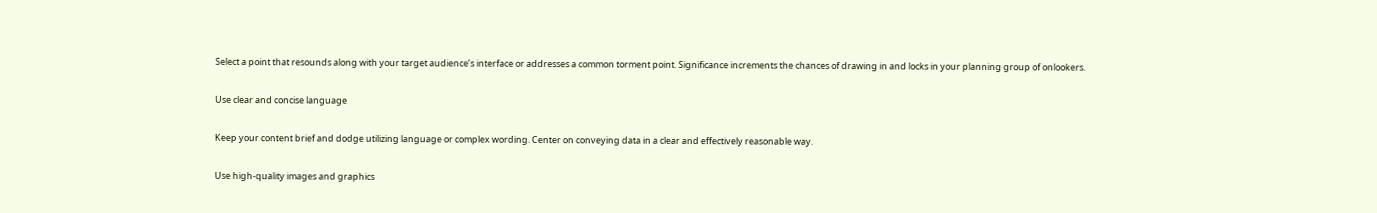Select a point that resounds along with your target audience’s interface or addresses a common torment point. Significance increments the chances of drawing in and locks in your planning group of onlookers.

Use clear and concise language

Keep your content brief and dodge utilizing language or complex wording. Center on conveying data in a clear and effectively reasonable way.

Use high-quality images and graphics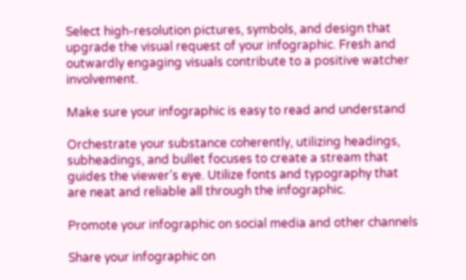Select high-resolution pictures, symbols, and design that upgrade the visual request of your infographic. Fresh and outwardly engaging visuals contribute to a positive watcher involvement.

Make sure your infographic is easy to read and understand

Orchestrate your substance coherently, utilizing headings, subheadings, and bullet focuses to create a stream that guides the viewer’s eye. Utilize fonts and typography that are neat and reliable all through the infographic.

Promote your infographic on social media and other channels

Share your infographic on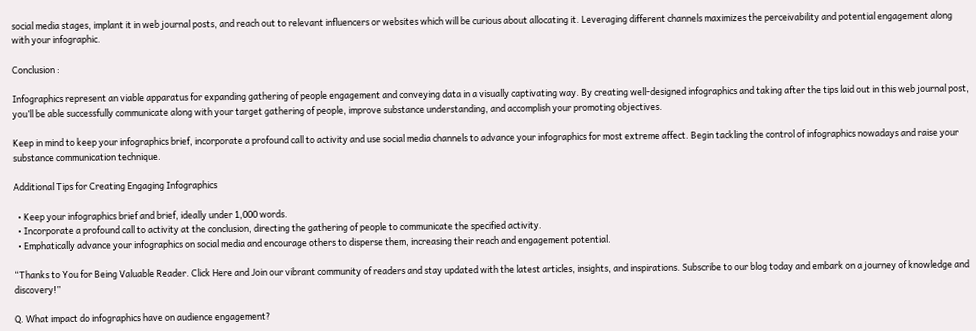social media stages, implant it in web journal posts, and reach out to relevant influencers or websites which will be curious about allocating it. Leveraging different channels maximizes the perceivability and potential engagement along with your infographic.

Conclusion :

Infographics represent an viable apparatus for expanding gathering of people engagement and conveying data in a visually captivating way. By creating well-designed infographics and taking after the tips laid out in this web journal post, you’ll be able successfully communicate along with your target gathering of people, improve substance understanding, and accomplish your promoting objectives.

Keep in mind to keep your infographics brief, incorporate a profound call to activity and use social media channels to advance your infographics for most extreme affect. Begin tackling the control of infographics nowadays and raise your substance communication technique.

Additional Tips for Creating Engaging Infographics

  • Keep your infographics brief and brief, ideally under 1,000 words.
  • Incorporate a profound call to activity at the conclusion, directing the gathering of people to communicate the specified activity.
  • Emphatically advance your infographics on social media and encourage others to disperse them, increasing their reach and engagement potential.

“Thanks to You for Being Valuable Reader. Click Here and Join our vibrant community of readers and stay updated with the latest articles, insights, and inspirations. Subscribe to our blog today and embark on a journey of knowledge and discovery!”

Q. What impact do infographics have on audience engagement?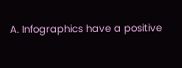A. Infographics have a positive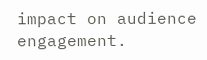impact on audience engagement.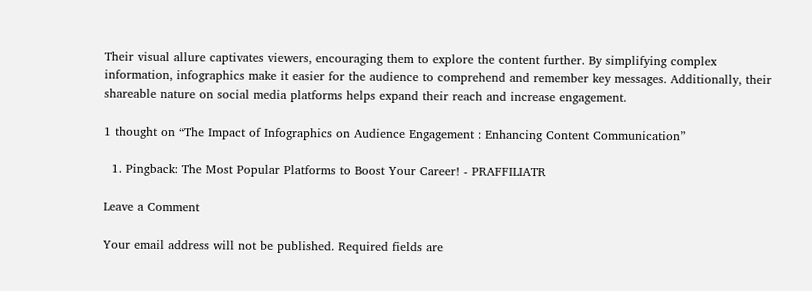Their visual allure captivates viewers, encouraging them to explore the content further. By simplifying complex information, infographics make it easier for the audience to comprehend and remember key messages. Additionally, their shareable nature on social media platforms helps expand their reach and increase engagement.

1 thought on “The Impact of Infographics on Audience Engagement : Enhancing Content Communication”

  1. Pingback: The Most Popular Platforms to Boost Your Career! - PRAFFILIATR

Leave a Comment

Your email address will not be published. Required fields are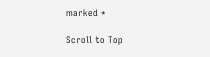marked *

Scroll to Top